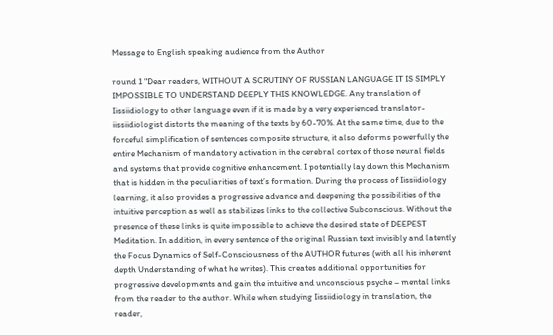Message to English speaking audience from the Author

round 1 "Dear readers, WITHOUT A SCRUTINY OF RUSSIAN LANGUAGE IT IS SIMPLY IMPOSSIBLE TO UNDERSTAND DEEPLY THIS KNOWLEDGE. Any translation of Iissiidiology to other language even if it is made by a very experienced translator-iissiidiologist distorts the meaning of the texts by 60-70%. At the same time, due to the forceful simplification of sentences composite structure, it also deforms powerfully the entire Mechanism of mandatory activation in the cerebral cortex of those neural fields and systems that provide cognitive enhancement. I potentially lay down this Mechanism that is hidden in the peculiarities of text’s formation. During the process of Iissiidiology learning, it also provides a progressive advance and deepening the possibilities of the intuitive perception as well as stabilizes links to the collective Subconscious. Without the presence of these links is quite impossible to achieve the desired state of DEEPEST Meditation. In addition, in every sentence of the original Russian text invisibly and latently the Focus Dynamics of Self-Consciousness of the AUTHOR futures (with all his inherent depth Understanding of what he writes). This creates additional opportunities for progressive developments and gain the intuitive and unconscious psyche – mental links from the reader to the author. While when studying Iissiidiology in translation, the reader,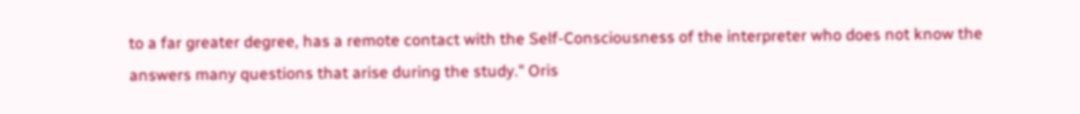to a far greater degree, has a remote contact with the Self-Consciousness of the interpreter who does not know the answers many questions that arise during the study." Oris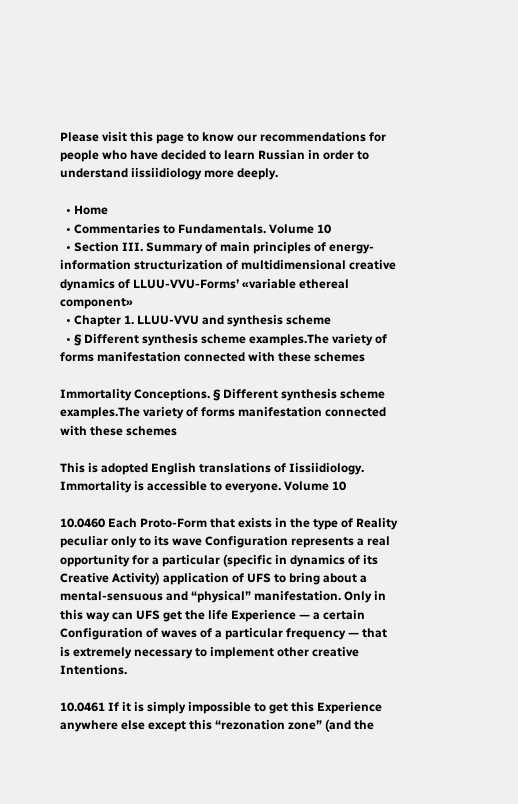Please visit this page to know our recommendations for people who have decided to learn Russian in order to understand iissiidiology more deeply.

  • Home
  • Commentaries to Fundamentals. Volume 10
  • Section III. Summary of main principles of energy-information structurization of multidimensional creative dynamics of LLUU-VVU-Forms’ «variable ethereal component»
  • Chapter 1. LLUU-VVU and synthesis scheme
  • § Different synthesis scheme examples.The variety of forms manifestation connected with these schemes

Immortality Conceptions. § Different synthesis scheme examples.The variety of forms manifestation connected with these schemes

This is adopted English translations of Iissiidiology. Immortality is accessible to everyone. Volume 10

10.0460 Each Proto-Form that exists in the type of Reality peculiar only to its wave Configuration represents a real opportunity for a particular (specific in dynamics of its Creative Activity) application of UFS to bring about a mental-sensuous and “physical” manifestation. Only in this way can UFS get the life Experience — a certain Configuration of waves of a particular frequency — that is extremely necessary to implement other creative Intentions.

10.0461 If it is simply impossible to get this Experience anywhere else except this “rezonation zone” (and the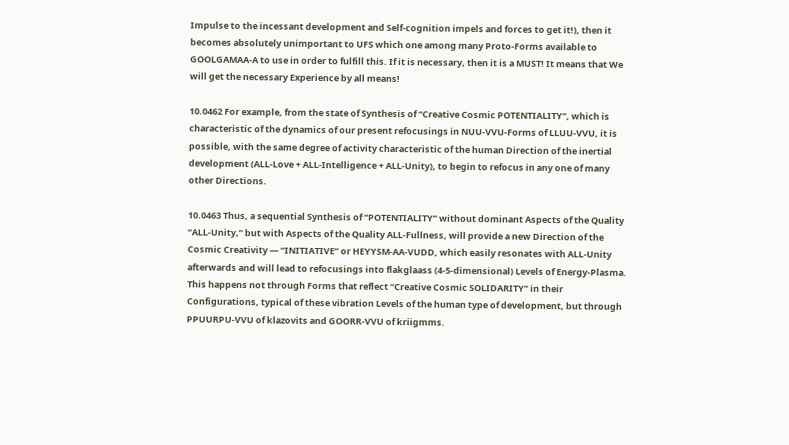Impulse to the incessant development and Self-cognition impels and forces to get it!), then it becomes absolutely unimportant to UFS which one among many Proto-Forms available to GOOLGAMAA-A to use in order to fulfill this. If it is necessary, then it is a MUST! It means that We will get the necessary Experience by all means!

10.0462 For example, from the state of Synthesis of “Creative Cosmic POTENTIALITY”, which is characteristic of the dynamics of our present refocusings in NUU-VVU-Forms of LLUU-VVU, it is possible, with the same degree of activity characteristic of the human Direction of the inertial development (ALL-Love + ALL-Intelligence + ALL-Unity), to begin to refocus in any one of many other Directions.

10.0463 Thus, a sequential Synthesis of “POTENTIALITY” without dominant Aspects of the Quality “ALL-Unity,” but with Aspects of the Quality ALL-Fullness, will provide a new Direction of the Cosmic Creativity — “INITIATIVE” or HEYYSM-AA-VUDD, which easily resonates with ALL-Unity afterwards and will lead to refocusings into flakglaass (4-5-dimensional) Levels of Energy-Plasma. This happens not through Forms that reflect “Creative Cosmic SOLIDARITY” in their Configurations, typical of these vibration Levels of the human type of development, but through PPUURPU-VVU of klazovits and GOORR-VVU of kriigmms.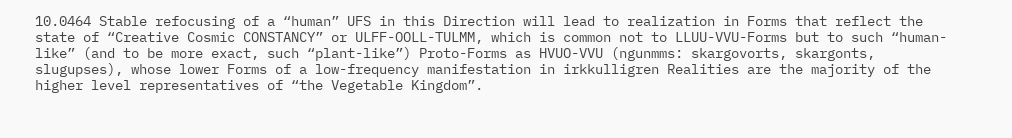10.0464 Stable refocusing of a “human” UFS in this Direction will lead to realization in Forms that reflect the state of “Creative Cosmic CONSTANCY” or ULFF-OOLL-TULMM, which is common not to LLUU-VVU-Forms but to such “human-like” (and to be more exact, such “plant-like”) Proto-Forms as HVUO-VVU (ngunmms: skargovorts, skargonts, slugupses), whose lower Forms of a low-frequency manifestation in irkkulligren Realities are the majority of the higher level representatives of “the Vegetable Kingdom”.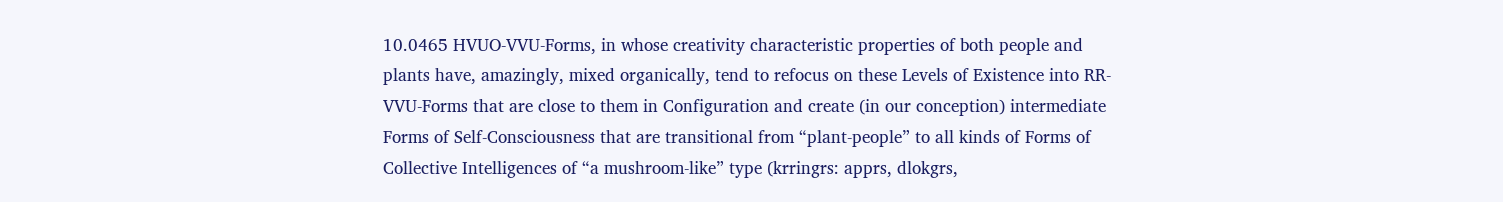10.0465 HVUO-VVU-Forms, in whose creativity characteristic properties of both people and plants have, amazingly, mixed organically, tend to refocus on these Levels of Existence into RR-VVU-Forms that are close to them in Configuration and create (in our conception) intermediate Forms of Self-Consciousness that are transitional from “plant-people” to all kinds of Forms of Collective Intelligences of “a mushroom-like” type (krringrs: apprs, dlokgrs,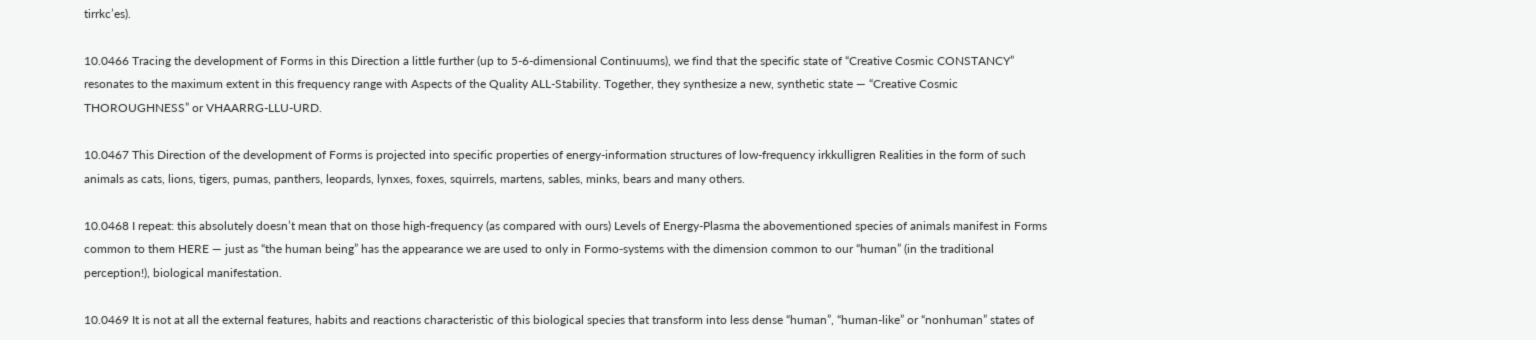tirrkc’es).

10.0466 Tracing the development of Forms in this Direction a little further (up to 5-6-dimensional Continuums), we find that the specific state of “Creative Cosmic CONSTANCY” resonates to the maximum extent in this frequency range with Aspects of the Quality ALL-Stability. Together, they synthesize a new, synthetic state — “Creative Cosmic THOROUGHNESS” or VHAARRG-LLU-URD.

10.0467 This Direction of the development of Forms is projected into specific properties of energy-information structures of low-frequency irkkulligren Realities in the form of such animals as cats, lions, tigers, pumas, panthers, leopards, lynxes, foxes, squirrels, martens, sables, minks, bears and many others.

10.0468 I repeat: this absolutely doesn’t mean that on those high-frequency (as compared with ours) Levels of Energy-Plasma the abovementioned species of animals manifest in Forms common to them HERE — just as “the human being” has the appearance we are used to only in Formo-systems with the dimension common to our “human” (in the traditional perception!), biological manifestation.

10.0469 It is not at all the external features, habits and reactions characteristic of this biological species that transform into less dense “human”, “human-like” or “nonhuman” states of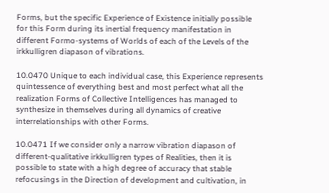Forms, but the specific Experience of Existence initially possible for this Form during its inertial frequency manifestation in different Formo-systems of Worlds of each of the Levels of the irkkulligren diapason of vibrations.

10.0470 Unique to each individual case, this Experience represents quintessence of everything best and most perfect what all the realization Forms of Collective Intelligences has managed to synthesize in themselves during all dynamics of creative interrelationships with other Forms.

10.0471 If we consider only a narrow vibration diapason of different-qualitative irkkulligren types of Realities, then it is possible to state with a high degree of accuracy that stable refocusings in the Direction of development and cultivation, in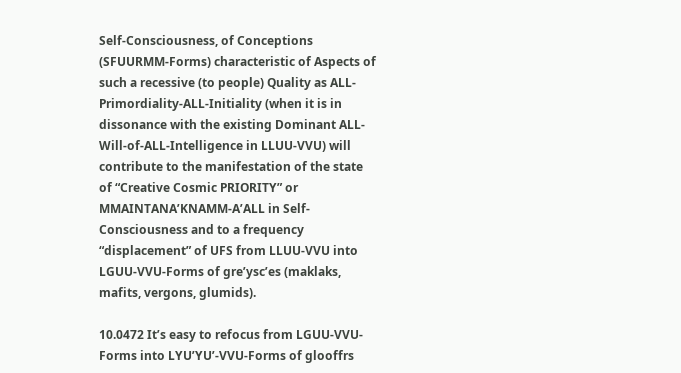Self-Consciousness, of Conceptions (SFUURMM-Forms) characteristic of Aspects of such a recessive (to people) Quality as ALL-Primordiality-ALL-Initiality (when it is in dissonance with the existing Dominant ALL-Will-of-ALL-Intelligence in LLUU-VVU) will contribute to the manifestation of the state of “Creative Cosmic PRIORITY” or MMAINTANA’KNAMM-A’ALL in Self-Consciousness and to a frequency “displacement” of UFS from LLUU-VVU into LGUU-VVU-Forms of gre’ysc’es (maklaks, mafits, vergons, glumids).

10.0472 It’s easy to refocus from LGUU-VVU-Forms into LYU’YU’-VVU-Forms of glooffrs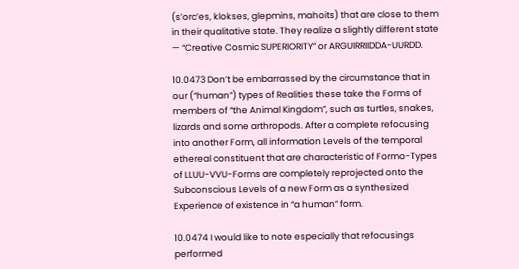(s’orc’es, klokses, glepmins, mahoits) that are close to them in their qualitative state. They realize a slightly different state — “Creative Cosmic SUPERIORITY” or ARGUIRRIIDDA-UURDD.

10.0473 Don’t be embarrassed by the circumstance that in our (“human”) types of Realities these take the Forms of members of “the Animal Kingdom”, such as turtles, snakes, lizards and some arthropods. After a complete refocusing into another Form, all information Levels of the temporal ethereal constituent that are characteristic of Formo-Types of LLUU-VVU-Forms are completely reprojected onto the Subconscious Levels of a new Form as a synthesized Experience of existence in “a human” form.

10.0474 I would like to note especially that refocusings performed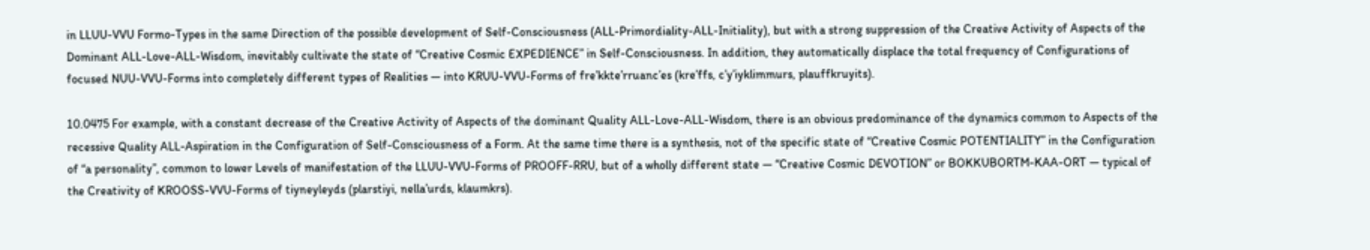in LLUU-VVU Formo-Types in the same Direction of the possible development of Self-Consciousness (ALL-Primordiality-ALL-Initiality), but with a strong suppression of the Creative Activity of Aspects of the Dominant ALL-Love-ALL-Wisdom, inevitably cultivate the state of “Creative Cosmic EXPEDIENCE” in Self-Consciousness. In addition, they automatically displace the total frequency of Configurations of focused NUU-VVU-Forms into completely different types of Realities — into KRUU-VVU-Forms of fre’kkte’rruanc’es (kre’ffs, c’y’iyklimmurs, plauffkruyits).

10.0475 For example, with a constant decrease of the Creative Activity of Aspects of the dominant Quality ALL-Love-ALL-Wisdom, there is an obvious predominance of the dynamics common to Aspects of the recessive Quality ALL-Aspiration in the Configuration of Self-Consciousness of a Form. At the same time there is a synthesis, not of the specific state of “Creative Cosmic POTENTIALITY” in the Configuration of “a personality”, common to lower Levels of manifestation of the LLUU-VVU-Forms of PROOFF-RRU, but of a wholly different state — “Creative Cosmic DEVOTION” or BOKKUBORTM-KAA-ORT — typical of the Creativity of KROOSS-VVU-Forms of tiyneyleyds (plarstiyi, nella’urds, klaumkrs).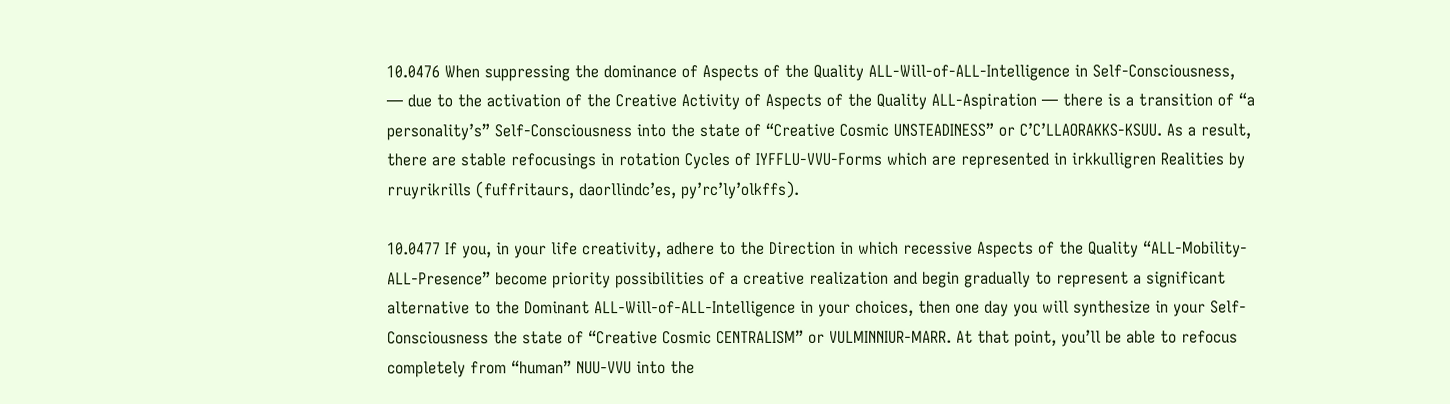10.0476 When suppressing the dominance of Aspects of the Quality ALL-Will-of-ALL-Intelligence in Self-Consciousness, — due to the activation of the Creative Activity of Aspects of the Quality ALL-Aspiration — there is a transition of “a personality’s” Self-Consciousness into the state of “Creative Cosmic UNSTEADINESS” or C’C’LLAORAKKS-KSUU. As a result, there are stable refocusings in rotation Cycles of IYFFLU-VVU-Forms which are represented in irkkulligren Realities by rruyrikrills (fuffritaurs, daorllindc’es, py’rc’ly’olkffs).

10.0477 If you, in your life creativity, adhere to the Direction in which recessive Aspects of the Quality “ALL-Mobility-ALL-Presence” become priority possibilities of a creative realization and begin gradually to represent a significant alternative to the Dominant ALL-Will-of-ALL-Intelligence in your choices, then one day you will synthesize in your Self-Consciousness the state of “Creative Cosmic CENTRALISM” or VULMINNIUR-MARR. At that point, you’ll be able to refocus completely from “human” NUU-VVU into the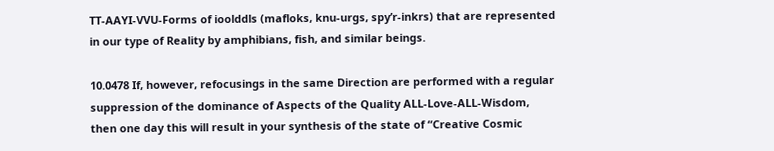TT-AAYI-VVU-Forms of ioolddls (mafloks, knu-urgs, spy’r-inkrs) that are represented in our type of Reality by amphibians, fish, and similar beings.

10.0478 If, however, refocusings in the same Direction are performed with a regular suppression of the dominance of Aspects of the Quality ALL-Love-ALL-Wisdom, then one day this will result in your synthesis of the state of “Creative Cosmic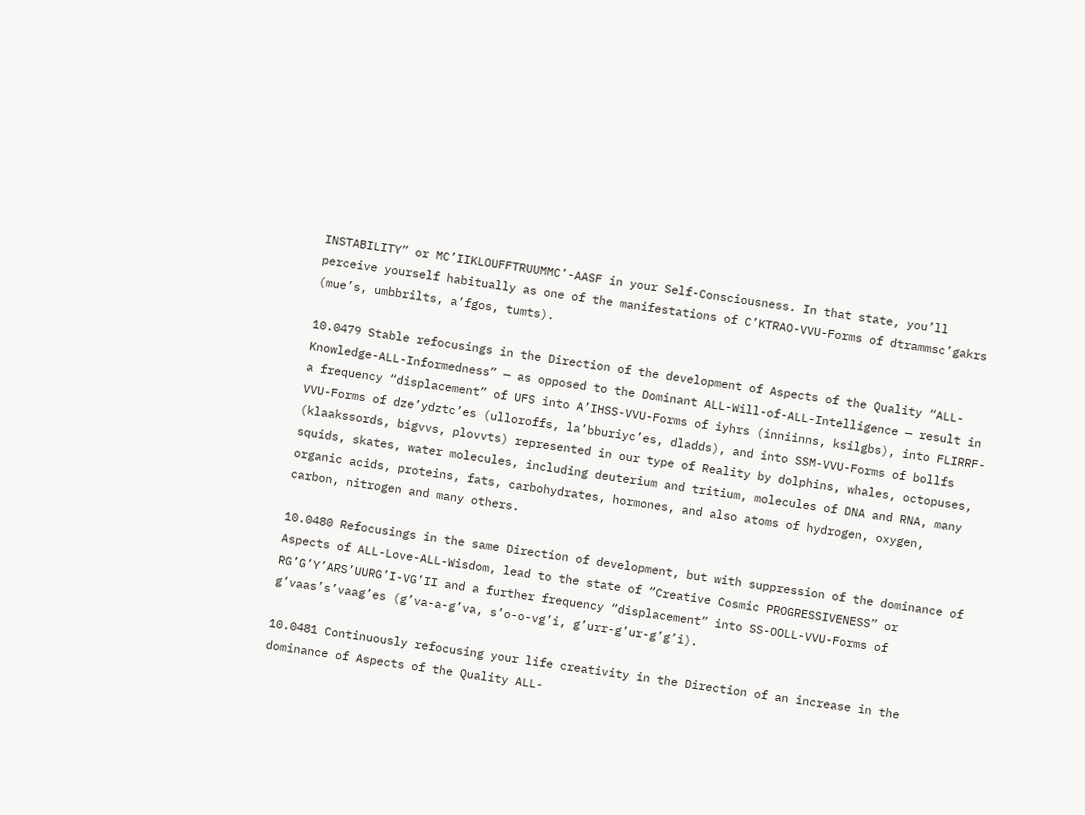INSTABILITY” or MC’IIKLOUFFTRUUMMC’-AASF in your Self-Consciousness. In that state, you’ll perceive yourself habitually as one of the manifestations of C’KTRAO-VVU-Forms of dtrammsc’gakrs (mue’s, umbbrilts, a’fgos, tumts).

10.0479 Stable refocusings in the Direction of the development of Aspects of the Quality “ALL-Knowledge-ALL-Informedness” — as opposed to the Dominant ALL-Will-of-ALL-Intelligence — result in a frequency “displacement” of UFS into A’IHSS-VVU-Forms of iyhrs (inniinns, ksilgbs), into FLIRRF-VVU-Forms of dze’ydztc’es (ulloroffs, la’bburiyc’es, dladds), and into SSM-VVU-Forms of bollfs (klaakssords, bigvvs, plovvts) represented in our type of Reality by dolphins, whales, octopuses, squids, skates, water molecules, including deuterium and tritium, molecules of DNA and RNA, many organic acids, proteins, fats, carbohydrates, hormones, and also atoms of hydrogen, oxygen, carbon, nitrogen and many others.

10.0480 Refocusings in the same Direction of development, but with suppression of the dominance of Aspects of ALL-Love-ALL-Wisdom, lead to the state of “Creative Cosmic PROGRESSIVENESS” or RG’G’Y’ARS’UURG’I-VG’II and a further frequency “displacement” into SS-OOLL-VVU-Forms of g’vaas’s’vaag’es (g’va-a-g’va, s’o-o-vg’i, g’urr-g’ur-g’g’i).

10.0481 Continuously refocusing your life creativity in the Direction of an increase in the dominance of Aspects of the Quality ALL-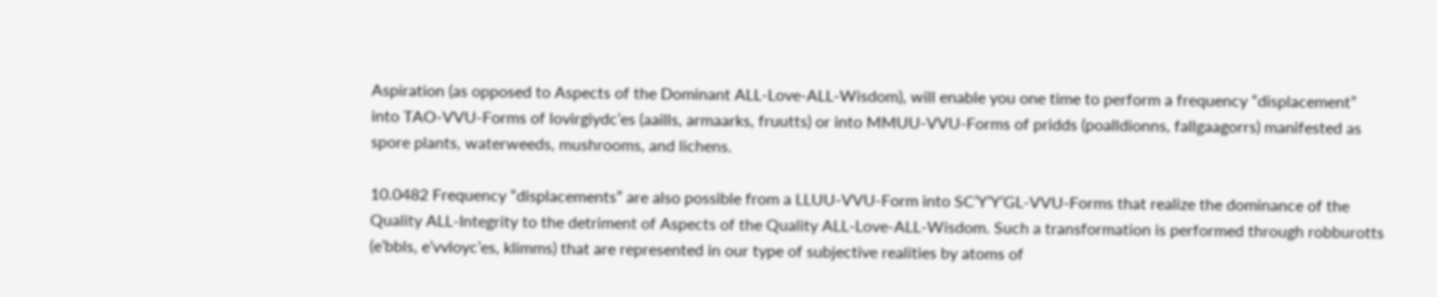Aspiration (as opposed to Aspects of the Dominant ALL-Love-ALL-Wisdom), will enable you one time to perform a frequency “displacement” into TAO-VVU-Forms of lovirgiydc’es (aaills, armaarks, fruutts) or into MMUU-VVU-Forms of pridds (poalldionns, fallgaagorrs) manifested as spore plants, waterweeds, mushrooms, and lichens.

10.0482 Frequency “displacements” are also possible from a LLUU-VVU-Form into SC’Y’Y’GL-VVU-Forms that realize the dominance of the Quality ALL-Integrity to the detriment of Aspects of the Quality ALL-Love-ALL-Wisdom. Such a transformation is performed through robburotts (e’bbls, e’vvloyc’es, klimms) that are represented in our type of subjective realities by atoms of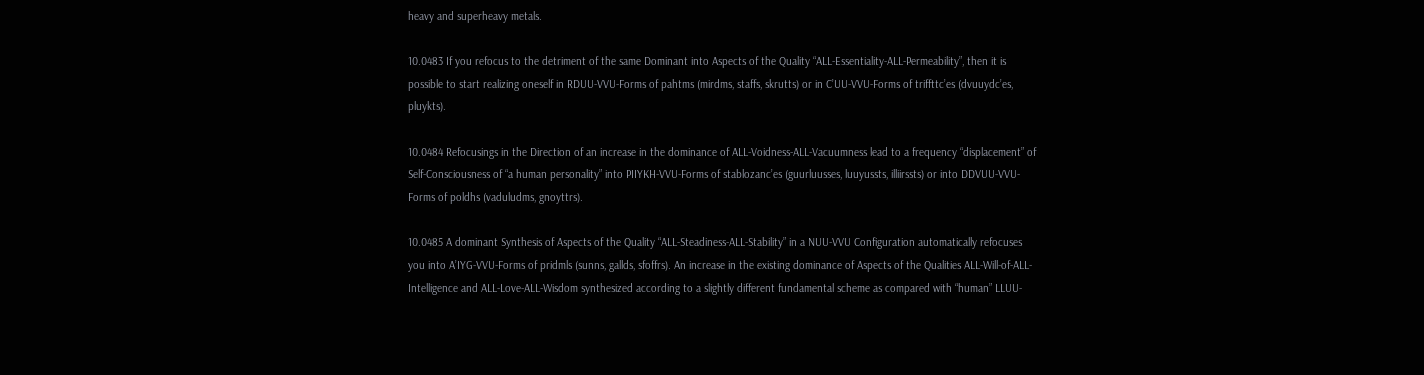heavy and superheavy metals.

10.0483 If you refocus to the detriment of the same Dominant into Aspects of the Quality “ALL-Essentiality-ALL-Permeability”, then it is possible to start realizing oneself in RDUU-VVU-Forms of pahtms (mirdms, staffs, skrutts) or in C’UU-VVU-Forms of triffttc’es (dvuuydc’es, pluykts).

10.0484 Refocusings in the Direction of an increase in the dominance of ALL-Voidness-ALL-Vacuumness lead to a frequency “displacement” of Self-Consciousness of “a human personality” into PIIYKH-VVU-Forms of stablozanc’es (guurluusses, luuyussts, illiirssts) or into DDVUU-VVU-Forms of poldhs (vaduludms, gnoyttrs).

10.0485 A dominant Synthesis of Aspects of the Quality “ALL-Steadiness-ALL-Stability” in a NUU-VVU Configuration automatically refocuses you into A’IYG-VVU-Forms of pridmls (sunns, gallds, sfoffrs). An increase in the existing dominance of Aspects of the Qualities ALL-Will-of-ALL-Intelligence and ALL-Love-ALL-Wisdom synthesized according to a slightly different fundamental scheme as compared with “human” LLUU-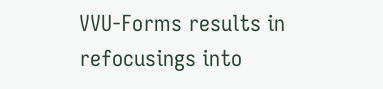VVU-Forms results in refocusings into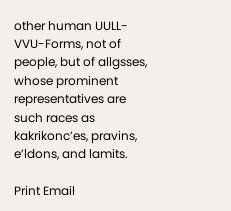other human UULL-VVU-Forms, not of people, but of allgsses, whose prominent representatives are such races as kakrikonc’es, pravins, e’ldons, and lamits.

Print Email